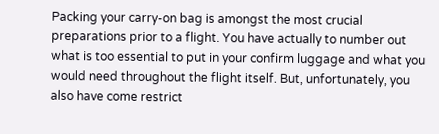Packing your carry-on bag is amongst the most crucial preparations prior to a flight. You have actually to number out what is too essential to put in your confirm luggage and what you would need throughout the flight itself. But, unfortunately, you also have come restrict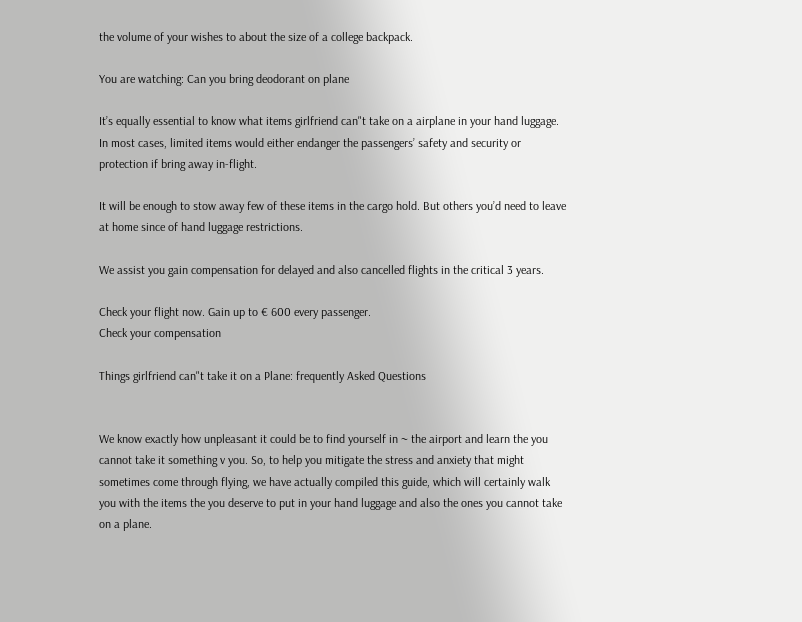the volume of your wishes to about the size of a college backpack.

You are watching: Can you bring deodorant on plane

It’s equally essential to know what items girlfriend can"t take on a airplane in your hand luggage. In most cases, limited items would either endanger the passengers’ safety and security or protection if bring away in-flight.

It will be enough to stow away few of these items in the cargo hold. But others you’d need to leave at home since of hand luggage restrictions.

We assist you gain compensation for delayed and also cancelled flights in the critical 3 years.

Check your flight now. Gain up to € 600 every passenger.
Check your compensation

Things girlfriend can"t take it on a Plane: frequently Asked Questions


We know exactly how unpleasant it could be to find yourself in ~ the airport and learn the you cannot take it something v you. So, to help you mitigate the stress and anxiety that might sometimes come through flying, we have actually compiled this guide, which will certainly walk you with the items the you deserve to put in your hand luggage and also the ones you cannot take on a plane.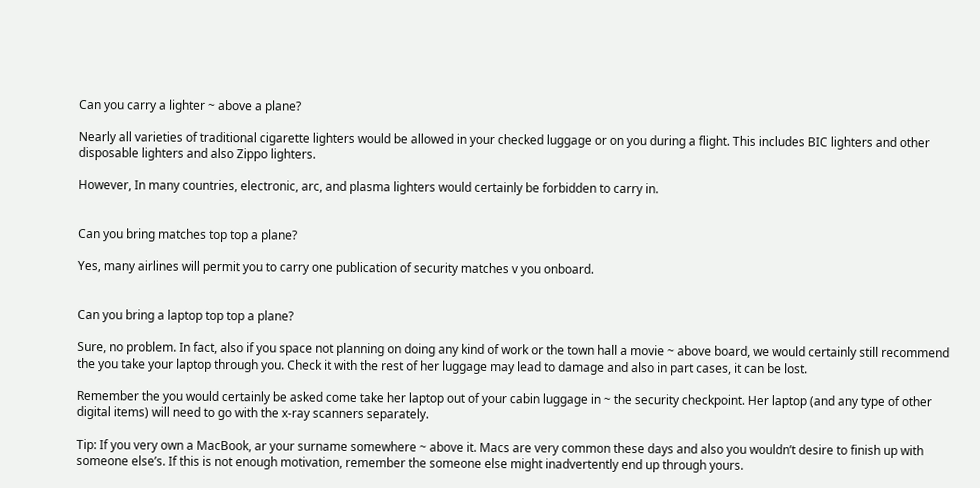Can you carry a lighter ~ above a plane?

Nearly all varieties of traditional cigarette lighters would be allowed in your checked luggage or on you during a flight. This includes BIC lighters and other disposable lighters and also Zippo lighters.

However, In many countries, electronic, arc, and plasma lighters would certainly be forbidden to carry in.


Can you bring matches top top a plane?

Yes, many airlines will permit you to carry one publication of security matches v you onboard.


Can you bring a laptop top top a plane?

Sure, no problem. In fact, also if you space not planning on doing any kind of work or the town hall a movie ~ above board, we would certainly still recommend the you take your laptop through you. Check it with the rest of her luggage may lead to damage and also in part cases, it can be lost.

Remember the you would certainly be asked come take her laptop out of your cabin luggage in ~ the security checkpoint. Her laptop (and any type of other digital items) will need to go with the x-ray scanners separately.

Tip: If you very own a MacBook, ar your surname somewhere ~ above it. Macs are very common these days and also you wouldn’t desire to finish up with someone else’s. If this is not enough motivation, remember the someone else might inadvertently end up through yours.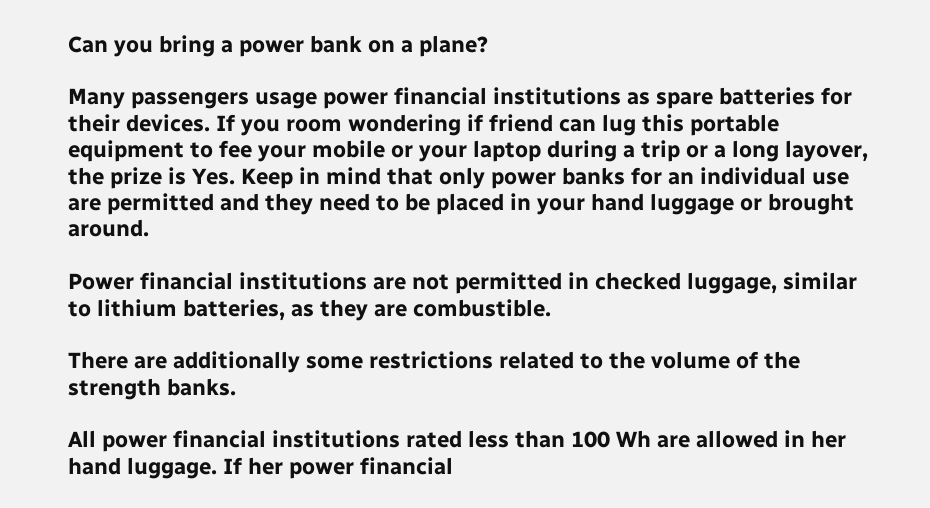Can you bring a power bank on a plane?

Many passengers usage power financial institutions as spare batteries for their devices. If you room wondering if friend can lug this portable equipment to fee your mobile or your laptop during a trip or a long layover, the prize is Yes. Keep in mind that only power banks for an individual use are permitted and they need to be placed in your hand luggage or brought around.

Power financial institutions are not permitted in checked luggage, similar to lithium batteries, as they are combustible.

There are additionally some restrictions related to the volume of the strength banks.

All power financial institutions rated less than 100 Wh are allowed in her hand luggage. If her power financial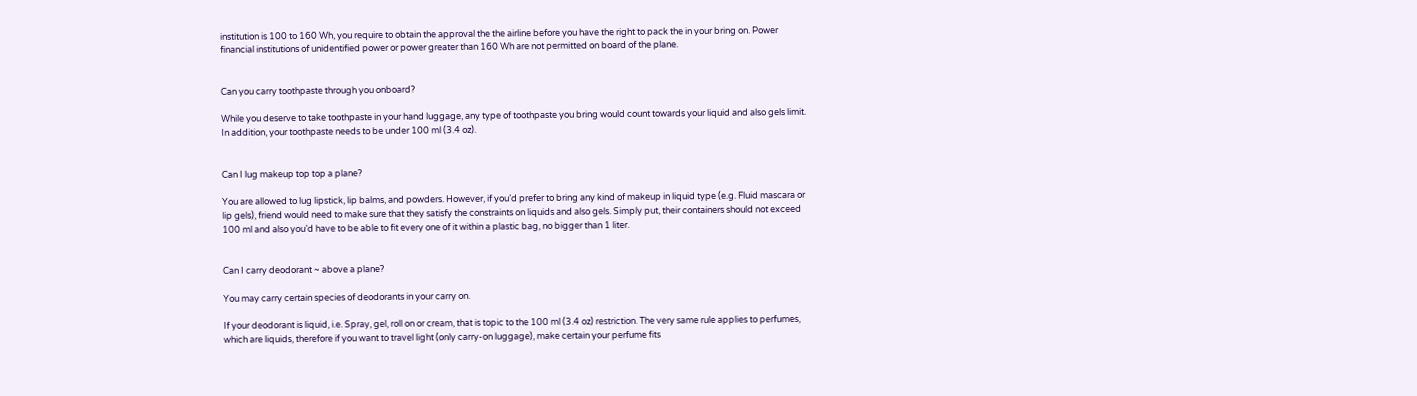institution is 100 to 160 Wh, you require to obtain the approval the the airline before you have the right to pack the in your bring on. Power financial institutions of unidentified power or power greater than 160 Wh are not permitted on board of the plane.


Can you carry toothpaste through you onboard?

While you deserve to take toothpaste in your hand luggage, any type of toothpaste you bring would count towards your liquid and also gels limit. In addition, your toothpaste needs to be under 100 ml (3.4 oz).


Can I lug makeup top top a plane?

You are allowed to lug lipstick, lip balms, and powders. However, if you’d prefer to bring any kind of makeup in liquid type (e.g. Fluid mascara or lip gels), friend would need to make sure that they satisfy the constraints on liquids and also gels. Simply put, their containers should not exceed 100 ml and also you’d have to be able to fit every one of it within a plastic bag, no bigger than 1 liter.


Can I carry deodorant ~ above a plane?

You may carry certain species of deodorants in your carry on.

If your deodorant is liquid, i.e. Spray, gel, roll on or cream, that is topic to the 100 ml (3.4 oz) restriction. The very same rule applies to perfumes, which are liquids, therefore if you want to travel light (only carry-on luggage), make certain your perfume fits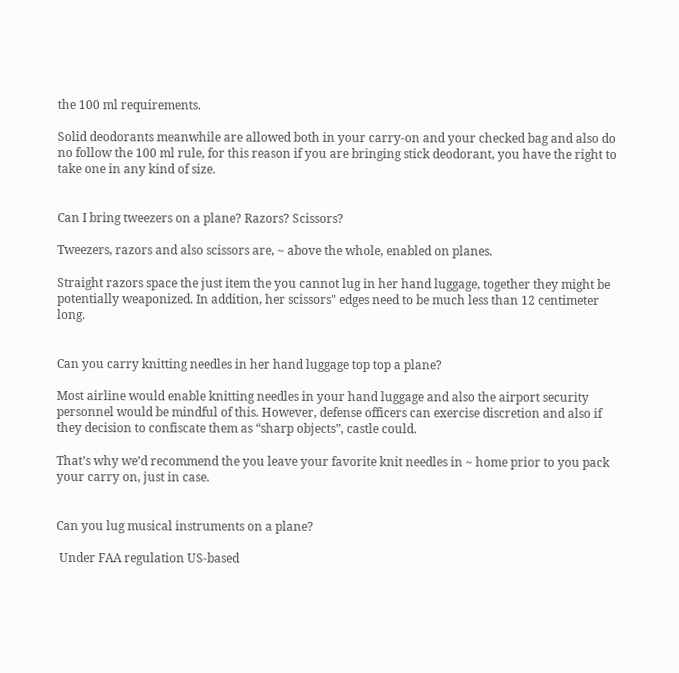the 100 ml requirements.

Solid deodorants meanwhile are allowed both in your carry-on and your checked bag and also do no follow the 100 ml rule, for this reason if you are bringing stick deodorant, you have the right to take one in any kind of size.


Can I bring tweezers on a plane? Razors? Scissors?

Tweezers, razors and also scissors are, ~ above the whole, enabled on planes.

Straight razors space the just item the you cannot lug in her hand luggage, together they might be potentially weaponized. In addition, her scissors" edges need to be much less than 12 centimeter long.


Can you carry knitting needles in her hand luggage top top a plane?

Most airline would enable knitting needles in your hand luggage and also the airport security personnel would be mindful of this. However, defense officers can exercise discretion and also if they decision to confiscate them as “sharp objects”, castle could.

That’s why we’d recommend the you leave your favorite knit needles in ~ home prior to you pack your carry on, just in case.


Can you lug musical instruments on a plane?

 Under FAA regulation US-based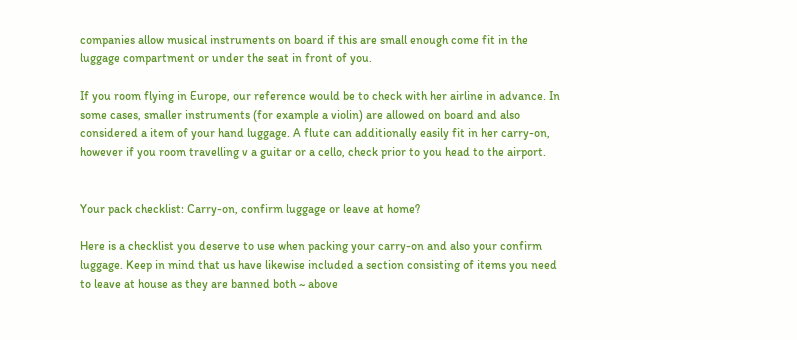companies allow musical instruments on board if this are small enough come fit in the luggage compartment or under the seat in front of you.

If you room flying in Europe, our reference would be to check with her airline in advance. In some cases, smaller instruments (for example a violin) are allowed on board and also considered a item of your hand luggage. A flute can additionally easily fit in her carry-on, however if you room travelling v a guitar or a cello, check prior to you head to the airport.


Your pack checklist: Carry-on, confirm luggage or leave at home?

Here is a checklist you deserve to use when packing your carry-on and also your confirm luggage. Keep in mind that us have likewise included a section consisting of items you need to leave at house as they are banned both ~ above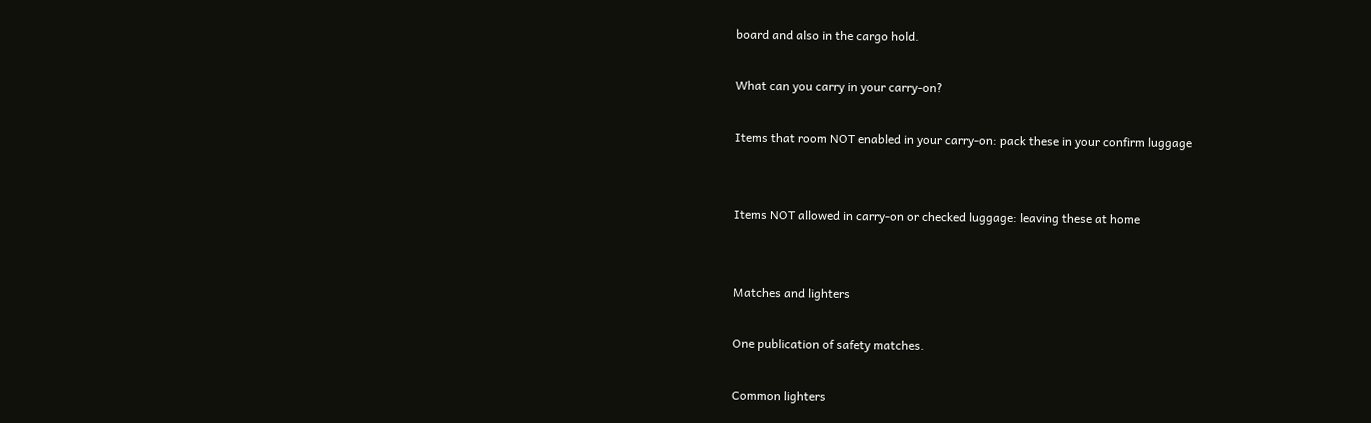board and also in the cargo hold.

What can you carry in your carry-on?

Items that room NOT enabled in your carry-on: pack these in your confirm luggage


Items NOT allowed in carry-on or checked luggage: leaving these at home


Matches and lighters

One publication of safety matches.

Common lighters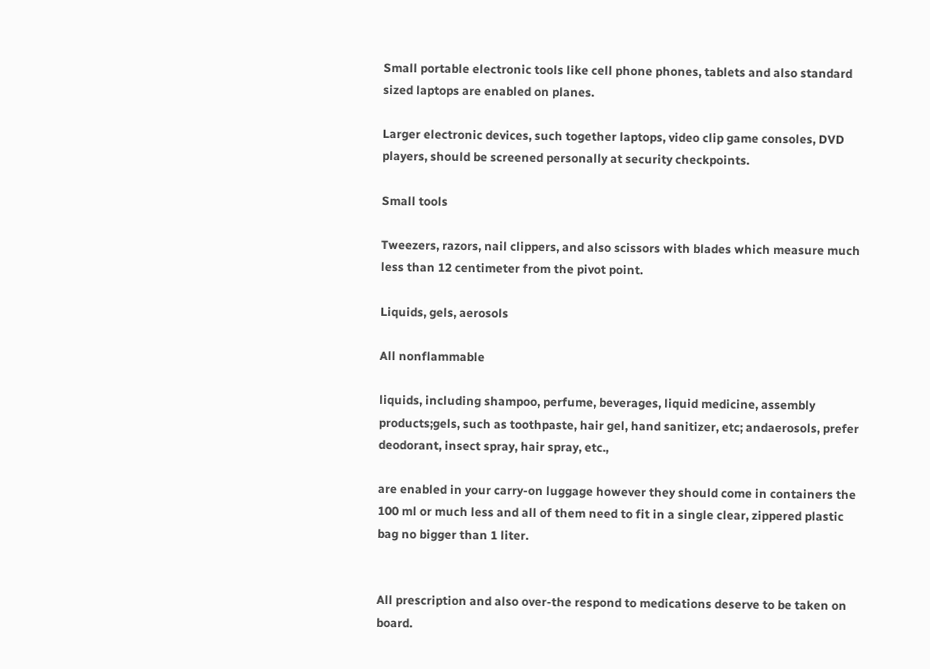Small portable electronic tools like cell phone phones, tablets and also standard sized laptops are enabled on planes.

Larger electronic devices, such together laptops, video clip game consoles, DVD players, should be screened personally at security checkpoints.

Small tools

Tweezers, razors, nail clippers, and also scissors with blades which measure much less than 12 centimeter from the pivot point.

Liquids, gels, aerosols

All nonflammable

liquids, including shampoo, perfume, beverages, liquid medicine, assembly products;gels, such as toothpaste, hair gel, hand sanitizer, etc; andaerosols, prefer deodorant, insect spray, hair spray, etc.,

are enabled in your carry-on luggage however they should come in containers the 100 ml or much less and all of them need to fit in a single clear, zippered plastic bag no bigger than 1 liter.


All prescription and also over-the respond to medications deserve to be taken on board.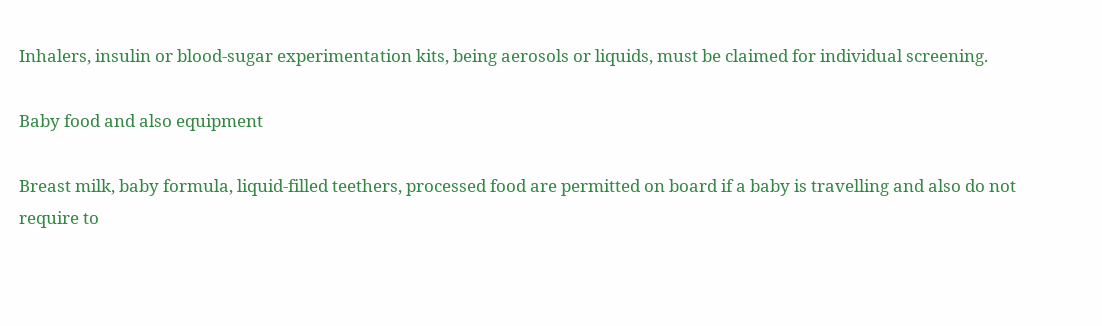Inhalers, insulin or blood-sugar experimentation kits, being aerosols or liquids, must be claimed for individual screening.

Baby food and also equipment

Breast milk, baby formula, liquid-filled teethers, processed food are permitted on board if a baby is travelling and also do not require to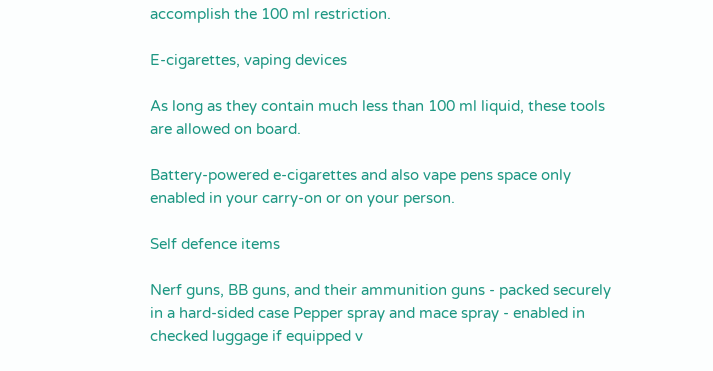accomplish the 100 ml restriction.

E-cigarettes, vaping devices

As long as they contain much less than 100 ml liquid, these tools are allowed on board.

Battery-powered e-cigarettes and also vape pens space only enabled in your carry-on or on your person.

Self defence items

Nerf guns, BB guns, and their ammunition guns - packed securely in a hard-sided case Pepper spray and mace spray - enabled in checked luggage if equipped v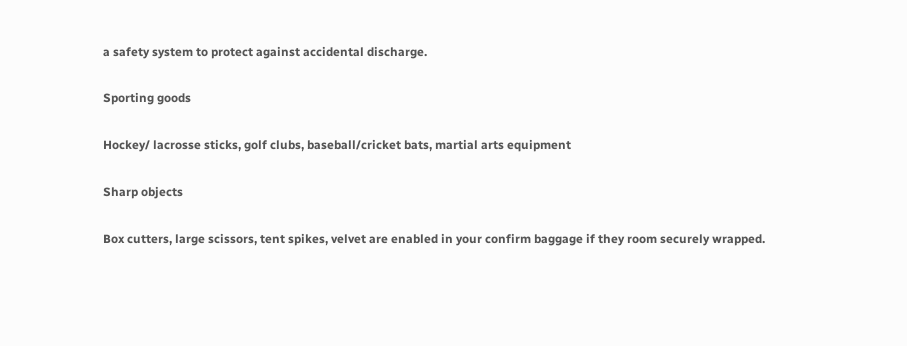a safety system to protect against accidental discharge.

Sporting goods

Hockey/ lacrosse sticks, golf clubs, baseball/cricket bats, martial arts equipment

Sharp objects

Box cutters, large scissors, tent spikes, velvet are enabled in your confirm baggage if they room securely wrapped.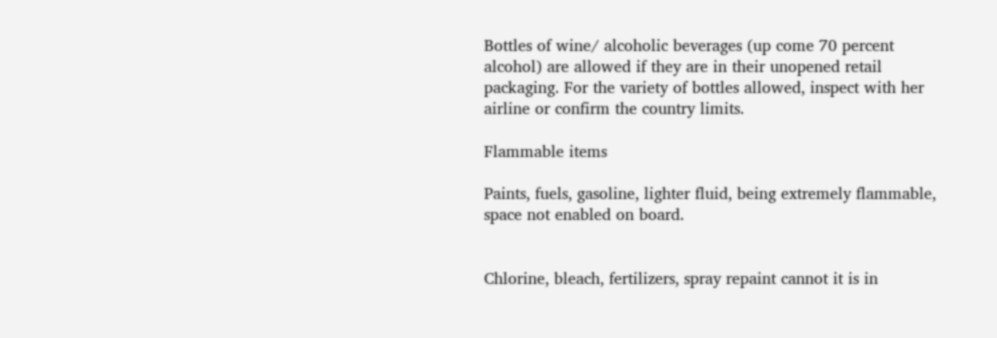Bottles of wine/ alcoholic beverages (up come 70 percent alcohol) are allowed if they are in their unopened retail packaging. For the variety of bottles allowed, inspect with her airline or confirm the country limits.

Flammable items

Paints, fuels, gasoline, lighter fluid, being extremely flammable, space not enabled on board.


Chlorine, bleach, fertilizers, spray repaint cannot it is in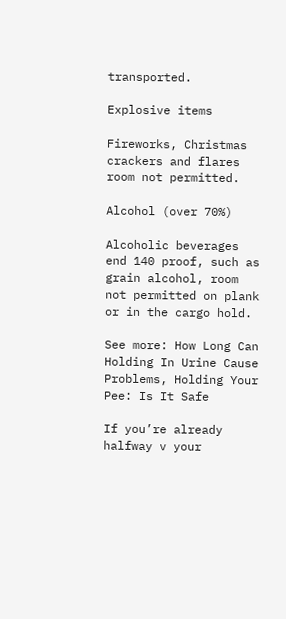transported.

Explosive items

Fireworks, Christmas crackers and flares room not permitted.

Alcohol (over 70%)

Alcoholic beverages end 140 proof, such as grain alcohol, room not permitted on plank or in the cargo hold.

See more: How Long Can Holding In Urine Cause Problems, Holding Your Pee: Is It Safe

If you’re already halfway v your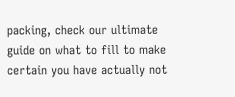packing, check our ultimate guide on what to fill to make certain you have actually not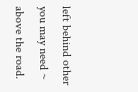left behind other you may need ~ above the road.